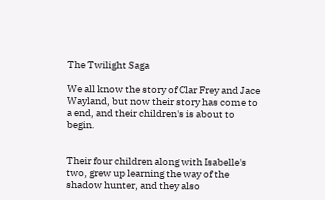The Twilight Saga

We all know the story of Clar Frey and Jace Wayland, but now their story has come to a end, and their children's is about to begin.


Their four children along with Isabelle's two, grew up learning the way of the shadow hunter, and they also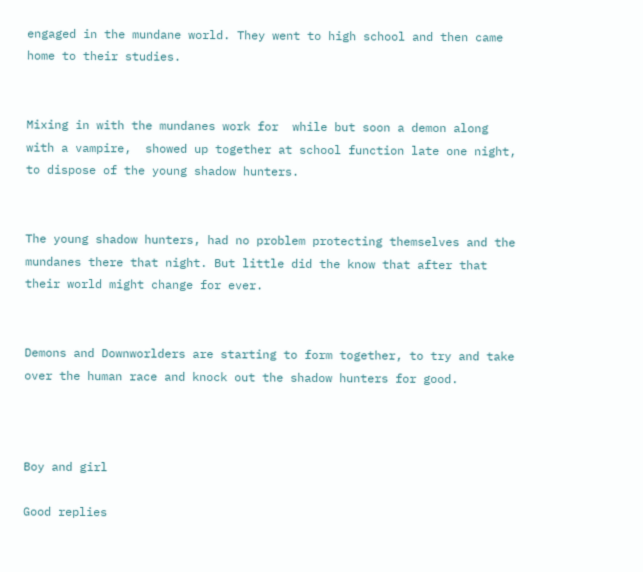engaged in the mundane world. They went to high school and then came home to their studies.


Mixing in with the mundanes work for  while but soon a demon along with a vampire,  showed up together at school function late one night, to dispose of the young shadow hunters.


The young shadow hunters, had no problem protecting themselves and the mundanes there that night. But little did the know that after that their world might change for ever.


Demons and Downworlders are starting to form together, to try and take over the human race and knock out the shadow hunters for good.



Boy and girl

Good replies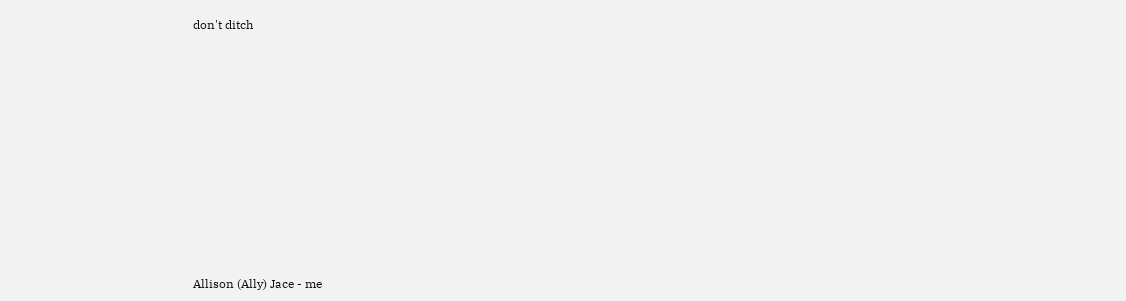don't ditch

















Allison (Ally) Jace - me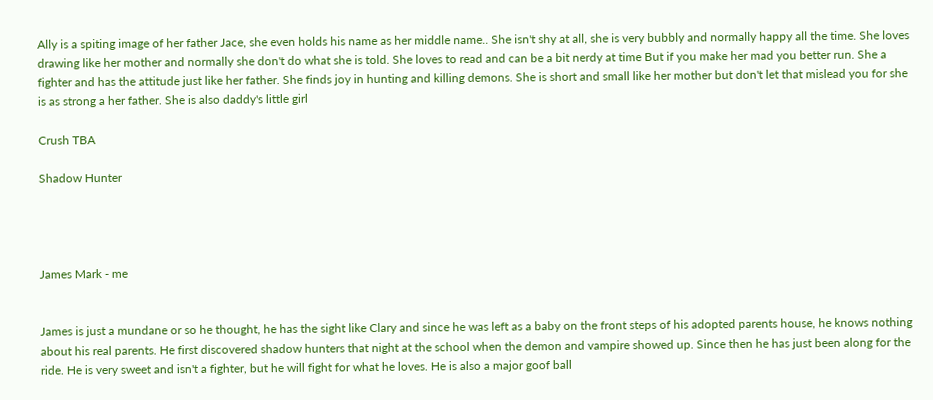Ally is a spiting image of her father Jace, she even holds his name as her middle name.. She isn't shy at all, she is very bubbly and normally happy all the time. She loves drawing like her mother and normally she don't do what she is told. She loves to read and can be a bit nerdy at time But if you make her mad you better run. She a fighter and has the attitude just like her father. She finds joy in hunting and killing demons. She is short and small like her mother but don't let that mislead you for she is as strong a her father. She is also daddy's little girl

Crush TBA

Shadow Hunter




James Mark - me


James is just a mundane or so he thought, he has the sight like Clary and since he was left as a baby on the front steps of his adopted parents house, he knows nothing about his real parents. He first discovered shadow hunters that night at the school when the demon and vampire showed up. Since then he has just been along for the ride. He is very sweet and isn't a fighter, but he will fight for what he loves. He is also a major goof ball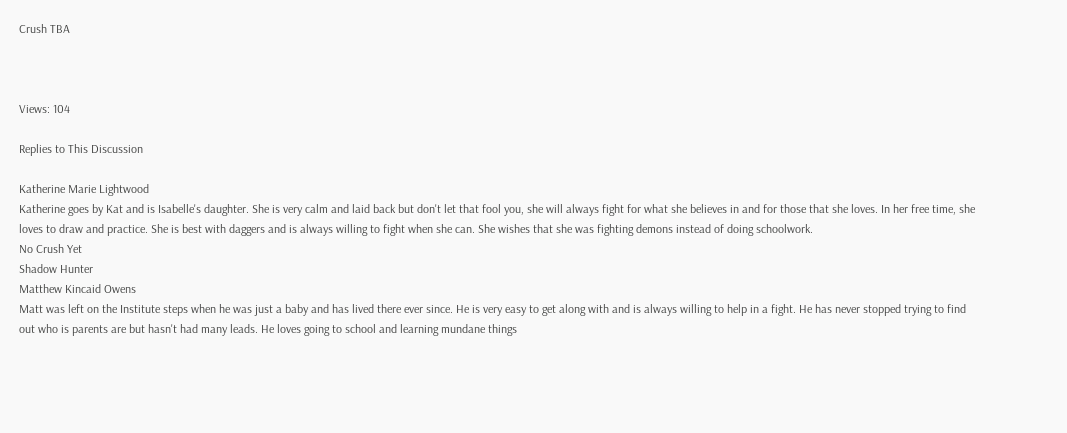Crush TBA



Views: 104

Replies to This Discussion

Katherine Marie Lightwood
Katherine goes by Kat and is Isabelle's daughter. She is very calm and laid back but don't let that fool you, she will always fight for what she believes in and for those that she loves. In her free time, she loves to draw and practice. She is best with daggers and is always willing to fight when she can. She wishes that she was fighting demons instead of doing schoolwork.
No Crush Yet
Shadow Hunter
Matthew Kincaid Owens
Matt was left on the Institute steps when he was just a baby and has lived there ever since. He is very easy to get along with and is always willing to help in a fight. He has never stopped trying to find out who is parents are but hasn't had many leads. He loves going to school and learning mundane things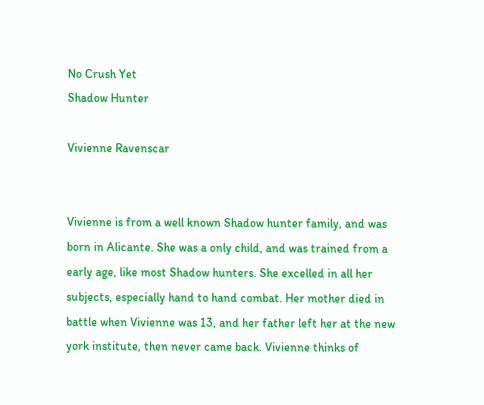No Crush Yet
Shadow Hunter

Vivienne Ravenscar


Vivienne is from a well known Shadow hunter family, and was born in Alicante. She was a only child, and was trained from a early age, like most Shadow hunters. She excelled in all her subjects, especially hand to hand combat. Her mother died in battle when Vivienne was 13, and her father left her at the new york institute, then never came back. Vivienne thinks of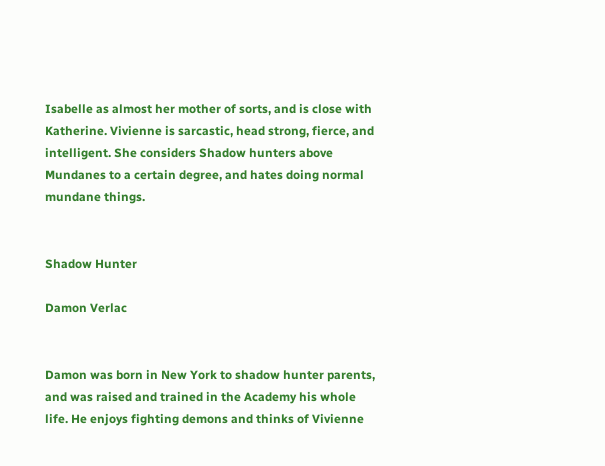Isabelle as almost her mother of sorts, and is close with Katherine. Vivienne is sarcastic, head strong, fierce, and intelligent. She considers Shadow hunters above Mundanes to a certain degree, and hates doing normal mundane things.


Shadow Hunter

Damon Verlac


Damon was born in New York to shadow hunter parents, and was raised and trained in the Academy his whole life. He enjoys fighting demons and thinks of Vivienne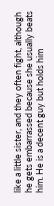like a little sister, and they often fight, although he gets embarrassed because she usually beats him. He is a decent guy but holds him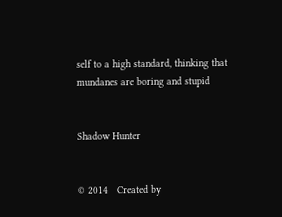self to a high standard, thinking that mundanes are boring and stupid


Shadow Hunter


© 2014   Created by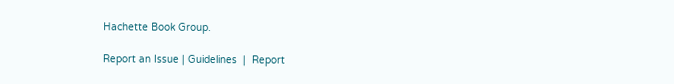Hachette Book Group.

Report an Issue | Guidelines  |  Report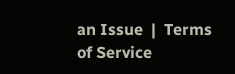an Issue  |  Terms of Service